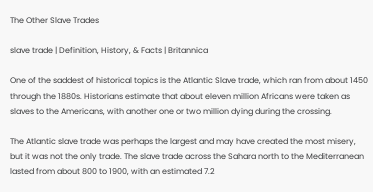The Other Slave Trades

slave trade | Definition, History, & Facts | Britannica

One of the saddest of historical topics is the Atlantic Slave trade, which ran from about 1450 through the 1880s. Historians estimate that about eleven million Africans were taken as slaves to the Americans, with another one or two million dying during the crossing.

The Atlantic slave trade was perhaps the largest and may have created the most misery, but it was not the only trade. The slave trade across the Sahara north to the Mediterranean lasted from about 800 to 1900, with an estimated 7.2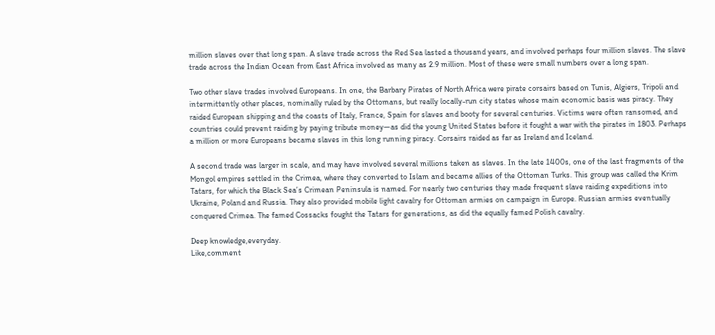million slaves over that long span. A slave trade across the Red Sea lasted a thousand years, and involved perhaps four million slaves. The slave trade across the Indian Ocean from East Africa involved as many as 2.9 million. Most of these were small numbers over a long span.

Two other slave trades involved Europeans. In one, the Barbary Pirates of North Africa were pirate corsairs based on Tunis, Algiers, Tripoli and intermittently other places, nominally ruled by the Ottomans, but really locally-run city states whose main economic basis was piracy. They raided European shipping and the coasts of Italy, France, Spain for slaves and booty for several centuries. Victims were often ransomed, and countries could prevent raiding by paying tribute money—as did the young United States before it fought a war with the pirates in 1803. Perhaps a million or more Europeans became slaves in this long running piracy. Corsairs raided as far as Ireland and Iceland.

A second trade was larger in scale, and may have involved several millions taken as slaves. In the late 1400s, one of the last fragments of the Mongol empires settled in the Crimea, where they converted to Islam and became allies of the Ottoman Turks. This group was called the Krim Tatars, for which the Black Sea’s Crimean Peninsula is named. For nearly two centuries they made frequent slave raiding expeditions into Ukraine, Poland and Russia. They also provided mobile light cavalry for Ottoman armies on campaign in Europe. Russian armies eventually conquered Crimea. The famed Cossacks fought the Tatars for generations, as did the equally famed Polish cavalry.

Deep knowledge,everyday.
Like,comment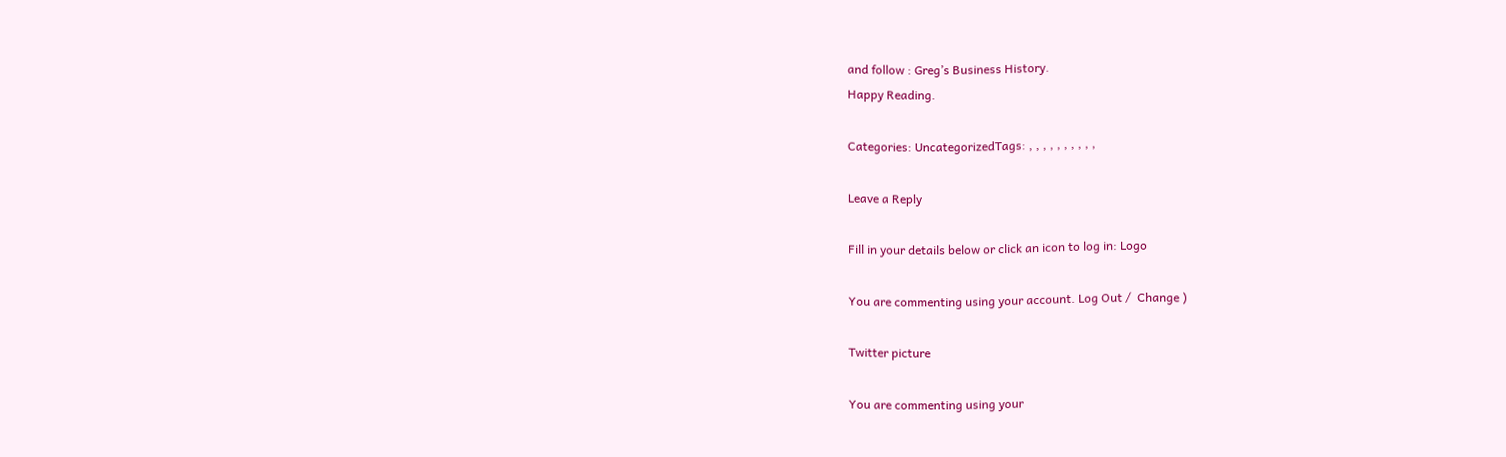and follow : Greg’s Business History.
Happy Reading.

Categories: UncategorizedTags: , , , , , , , , , ,

Leave a Reply

Fill in your details below or click an icon to log in: Logo

You are commenting using your account. Log Out /  Change )

Twitter picture

You are commenting using your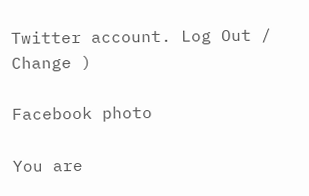Twitter account. Log Out /  Change )

Facebook photo

You are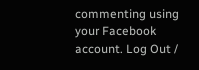commenting using your Facebook account. Log Out /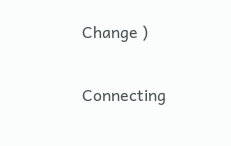Change )

Connecting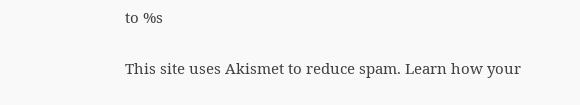to %s

This site uses Akismet to reduce spam. Learn how your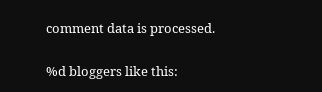comment data is processed.

%d bloggers like this: